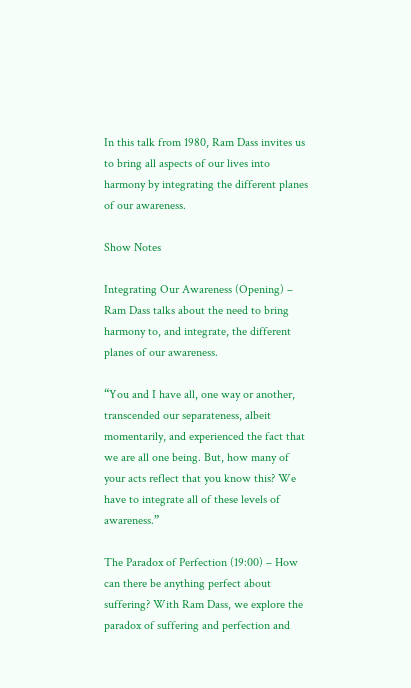In this talk from 1980, Ram Dass invites us to bring all aspects of our lives into harmony by integrating the different planes of our awareness.

Show Notes

Integrating Our Awareness (Opening) – Ram Dass talks about the need to bring harmony to, and integrate, the different planes of our awareness.

“You and I have all, one way or another, transcended our separateness, albeit momentarily, and experienced the fact that we are all one being. But, how many of your acts reflect that you know this? We have to integrate all of these levels of awareness.”

The Paradox of Perfection (19:00) – How can there be anything perfect about suffering? With Ram Dass, we explore the paradox of suffering and perfection and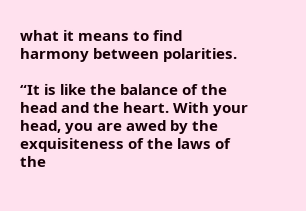what it means to find harmony between polarities.

“It is like the balance of the head and the heart. With your head, you are awed by the exquisiteness of the laws of the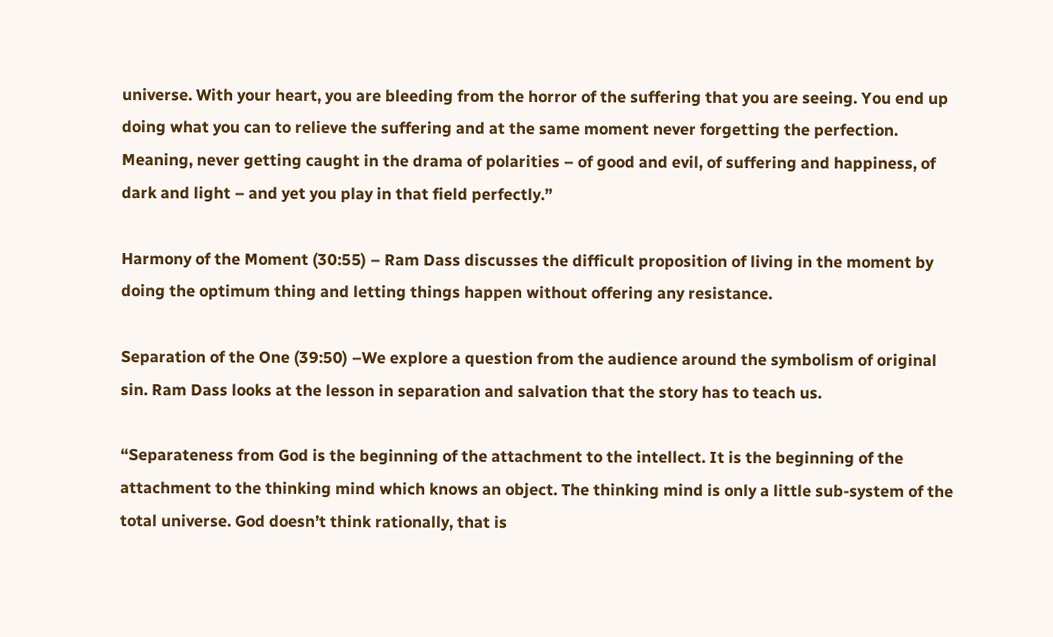universe. With your heart, you are bleeding from the horror of the suffering that you are seeing. You end up doing what you can to relieve the suffering and at the same moment never forgetting the perfection. Meaning, never getting caught in the drama of polarities – of good and evil, of suffering and happiness, of dark and light – and yet you play in that field perfectly.”

Harmony of the Moment (30:55) – Ram Dass discusses the difficult proposition of living in the moment by doing the optimum thing and letting things happen without offering any resistance.

Separation of the One (39:50) –We explore a question from the audience around the symbolism of original sin. Ram Dass looks at the lesson in separation and salvation that the story has to teach us.

“Separateness from God is the beginning of the attachment to the intellect. It is the beginning of the attachment to the thinking mind which knows an object. The thinking mind is only a little sub-system of the total universe. God doesn’t think rationally, that is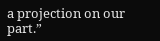a projection on our part.”